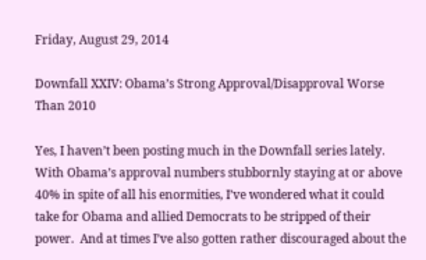Friday, August 29, 2014

Downfall XXIV: Obama’s Strong Approval/Disapproval Worse Than 2010

Yes, I haven’t been posting much in the Downfall series lately.  With Obama’s approval numbers stubbornly staying at or above 40% in spite of all his enormities, I’ve wondered what it could take for Obama and allied Democrats to be stripped of their power.  And at times I’ve also gotten rather discouraged about the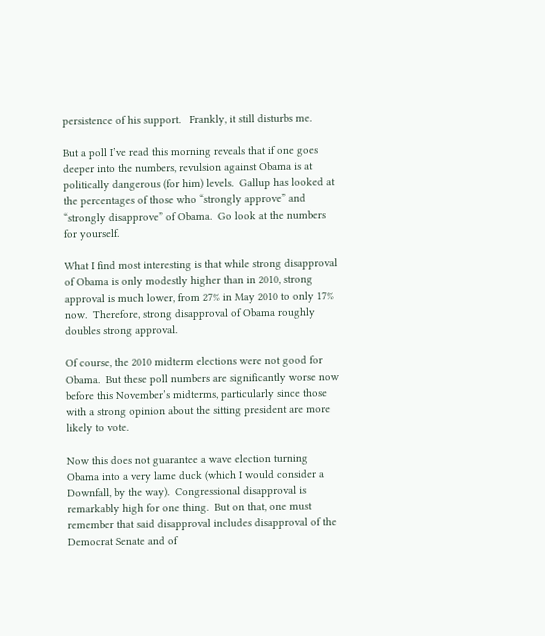persistence of his support.   Frankly, it still disturbs me.

But a poll I’ve read this morning reveals that if one goes deeper into the numbers, revulsion against Obama is at politically dangerous (for him) levels.  Gallup has looked at the percentages of those who “strongly approve” and “strongly disapprove” of Obama.  Go look at the numbers for yourself.

What I find most interesting is that while strong disapproval of Obama is only modestly higher than in 2010, strong approval is much lower, from 27% in May 2010 to only 17% now.  Therefore, strong disapproval of Obama roughly doubles strong approval.

Of course, the 2010 midterm elections were not good for Obama.  But these poll numbers are significantly worse now before this November’s midterms, particularly since those with a strong opinion about the sitting president are more likely to vote.

Now this does not guarantee a wave election turning Obama into a very lame duck (which I would consider a Downfall, by the way).  Congressional disapproval is remarkably high for one thing.  But on that, one must remember that said disapproval includes disapproval of the Democrat Senate and of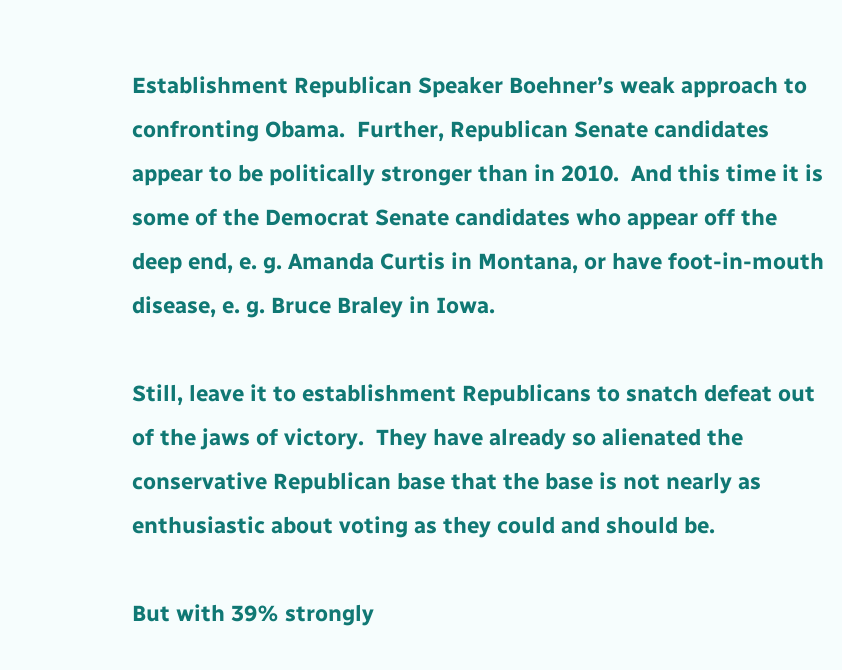Establishment Republican Speaker Boehner’s weak approach to confronting Obama.  Further, Republican Senate candidates appear to be politically stronger than in 2010.  And this time it is some of the Democrat Senate candidates who appear off the deep end, e. g. Amanda Curtis in Montana, or have foot-in-mouth disease, e. g. Bruce Braley in Iowa.

Still, leave it to establishment Republicans to snatch defeat out of the jaws of victory.  They have already so alienated the conservative Republican base that the base is not nearly as enthusiastic about voting as they could and should be.

But with 39% strongly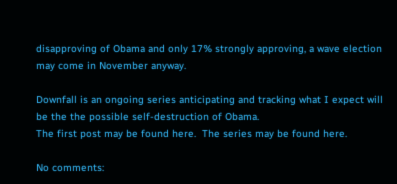disapproving of Obama and only 17% strongly approving, a wave election may come in November anyway.

Downfall is an ongoing series anticipating and tracking what I expect will be the the possible self-destruction of Obama.
The first post may be found here.  The series may be found here.

No comments: